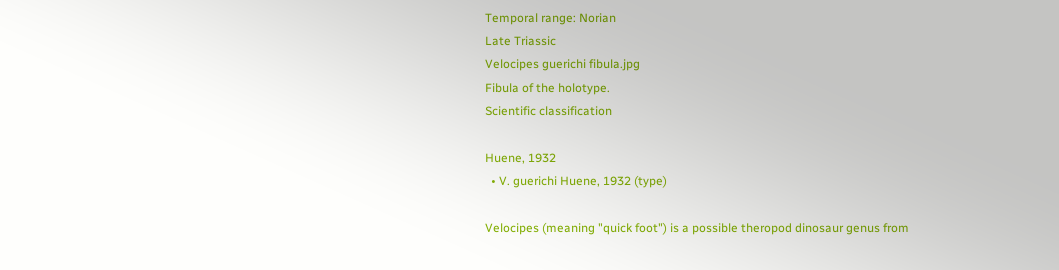Temporal range: Norian
Late Triassic
Velocipes guerichi fibula.jpg
Fibula of the holotype.
Scientific classification

Huene, 1932
  • V. guerichi Huene, 1932 (type)

Velocipes (meaning "quick foot") is a possible theropod dinosaur genus from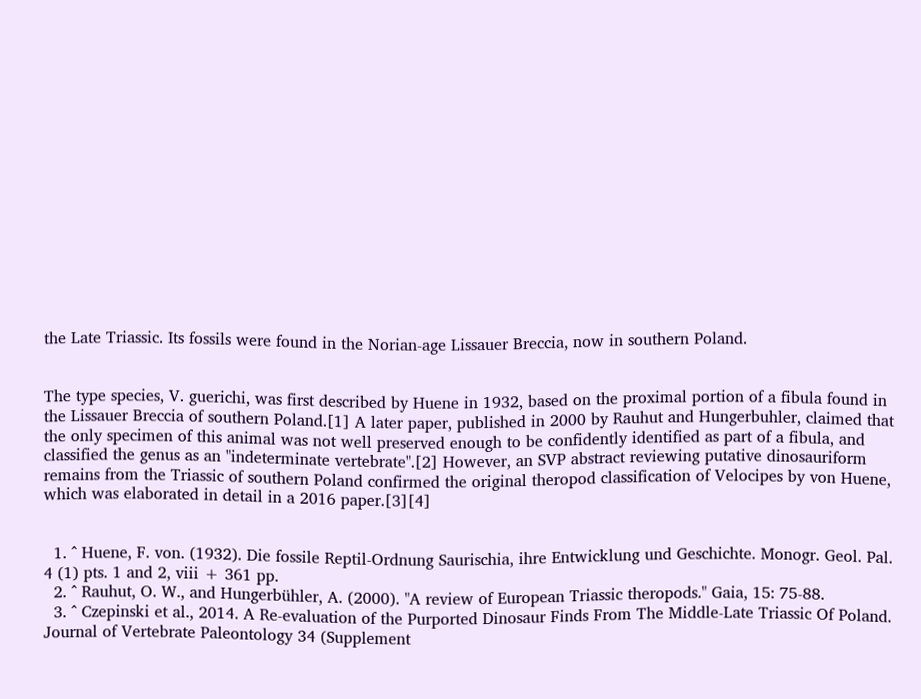the Late Triassic. Its fossils were found in the Norian-age Lissauer Breccia, now in southern Poland.


The type species, V. guerichi, was first described by Huene in 1932, based on the proximal portion of a fibula found in the Lissauer Breccia of southern Poland.[1] A later paper, published in 2000 by Rauhut and Hungerbuhler, claimed that the only specimen of this animal was not well preserved enough to be confidently identified as part of a fibula, and classified the genus as an "indeterminate vertebrate".[2] However, an SVP abstract reviewing putative dinosauriform remains from the Triassic of southern Poland confirmed the original theropod classification of Velocipes by von Huene, which was elaborated in detail in a 2016 paper.[3][4]


  1. ^ Huene, F. von. (1932). Die fossile Reptil-Ordnung Saurischia, ihre Entwicklung und Geschichte. Monogr. Geol. Pal. 4 (1) pts. 1 and 2, viii + 361 pp.
  2. ^ Rauhut, O. W., and Hungerbühler, A. (2000). "A review of European Triassic theropods." Gaia, 15: 75-88.
  3. ^ Czepinski et al., 2014. A Re-evaluation of the Purported Dinosaur Finds From The Middle-Late Triassic Of Poland. Journal of Vertebrate Paleontology 34 (Supplement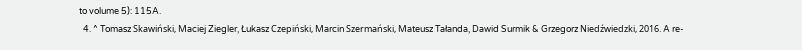to volume 5): 115A.
  4. ^ Tomasz Skawiński, Maciej Ziegler, Łukasz Czepiński, Marcin Szermański, Mateusz Tałanda, Dawid Surmik & Grzegorz Niedźwiedzki, 2016. A re-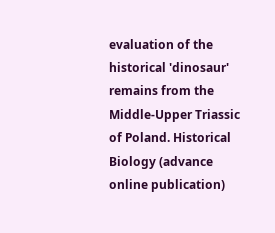evaluation of the historical 'dinosaur' remains from the Middle-Upper Triassic of Poland. Historical Biology (advance online publication)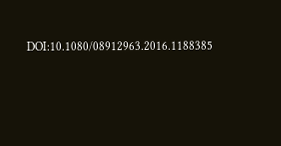DOI:10.1080/08912963.2016.1188385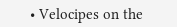• Velocipes on the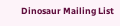Dinosaur Mailing List